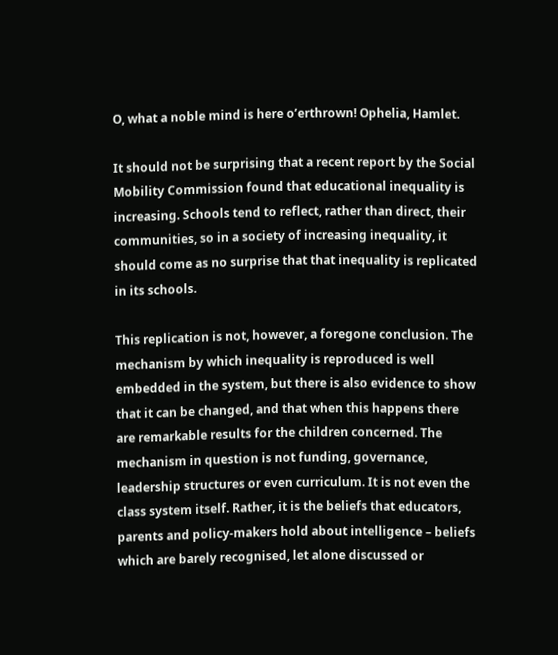O, what a noble mind is here o’erthrown! Ophelia, Hamlet.

It should not be surprising that a recent report by the Social Mobility Commission found that educational inequality is increasing. Schools tend to reflect, rather than direct, their communities, so in a society of increasing inequality, it should come as no surprise that that inequality is replicated in its schools.

This replication is not, however, a foregone conclusion. The mechanism by which inequality is reproduced is well embedded in the system, but there is also evidence to show that it can be changed, and that when this happens there are remarkable results for the children concerned. The mechanism in question is not funding, governance, leadership structures or even curriculum. It is not even the class system itself. Rather, it is the beliefs that educators, parents and policy-makers hold about intelligence – beliefs which are barely recognised, let alone discussed or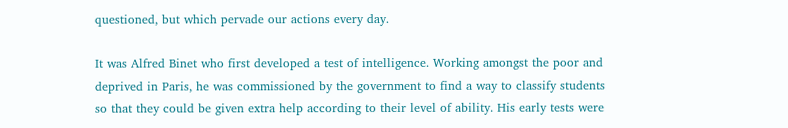questioned, but which pervade our actions every day.

It was Alfred Binet who first developed a test of intelligence. Working amongst the poor and deprived in Paris, he was commissioned by the government to find a way to classify students so that they could be given extra help according to their level of ability. His early tests were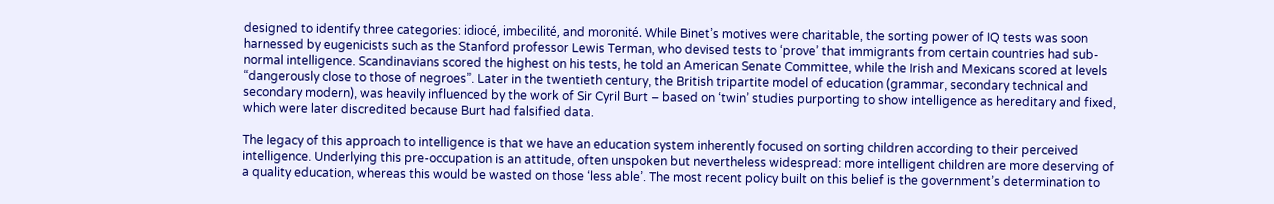designed to identify three categories: idiocé, imbecilité, and moronité. While Binet’s motives were charitable, the sorting power of IQ tests was soon harnessed by eugenicists such as the Stanford professor Lewis Terman, who devised tests to ‘prove’ that immigrants from certain countries had sub-normal intelligence. Scandinavians scored the highest on his tests, he told an American Senate Committee, while the Irish and Mexicans scored at levels “dangerously close to those of negroes”. Later in the twentieth century, the British tripartite model of education (grammar, secondary technical and secondary modern), was heavily influenced by the work of Sir Cyril Burt – based on ‘twin’ studies purporting to show intelligence as hereditary and fixed, which were later discredited because Burt had falsified data.

The legacy of this approach to intelligence is that we have an education system inherently focused on sorting children according to their perceived intelligence. Underlying this pre-occupation is an attitude, often unspoken but nevertheless widespread: more intelligent children are more deserving of a quality education, whereas this would be wasted on those ‘less able’. The most recent policy built on this belief is the government’s determination to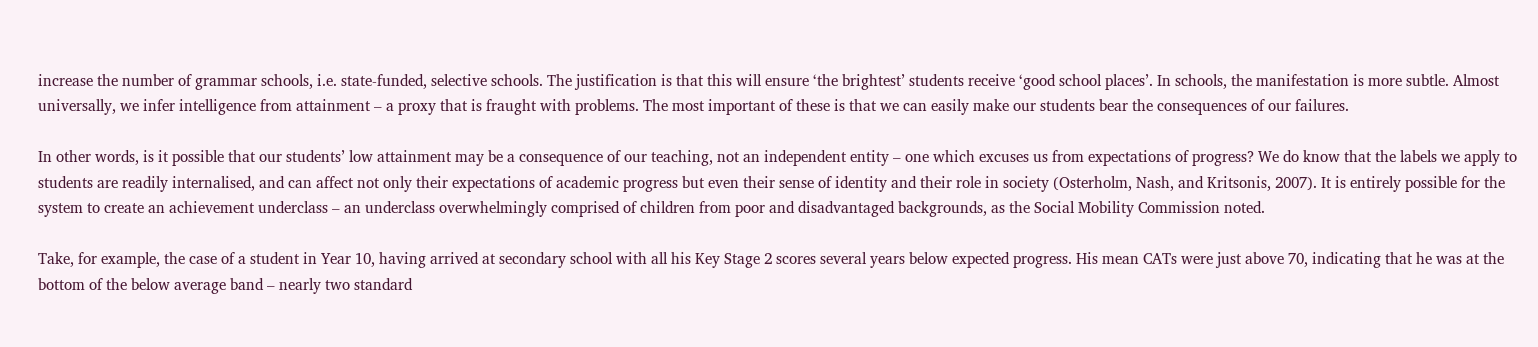increase the number of grammar schools, i.e. state-funded, selective schools. The justification is that this will ensure ‘the brightest’ students receive ‘good school places’. In schools, the manifestation is more subtle. Almost universally, we infer intelligence from attainment – a proxy that is fraught with problems. The most important of these is that we can easily make our students bear the consequences of our failures.

In other words, is it possible that our students’ low attainment may be a consequence of our teaching, not an independent entity – one which excuses us from expectations of progress? We do know that the labels we apply to students are readily internalised, and can affect not only their expectations of academic progress but even their sense of identity and their role in society (Osterholm, Nash, and Kritsonis, 2007). It is entirely possible for the system to create an achievement underclass – an underclass overwhelmingly comprised of children from poor and disadvantaged backgrounds, as the Social Mobility Commission noted.

Take, for example, the case of a student in Year 10, having arrived at secondary school with all his Key Stage 2 scores several years below expected progress. His mean CATs were just above 70, indicating that he was at the bottom of the below average band – nearly two standard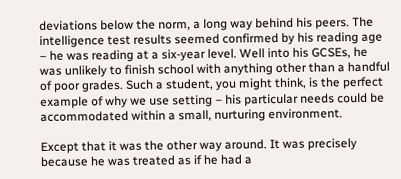deviations below the norm, a long way behind his peers. The intelligence test results seemed confirmed by his reading age – he was reading at a six-year level. Well into his GCSEs, he was unlikely to finish school with anything other than a handful of poor grades. Such a student, you might think, is the perfect example of why we use setting – his particular needs could be accommodated within a small, nurturing environment.

Except that it was the other way around. It was precisely because he was treated as if he had a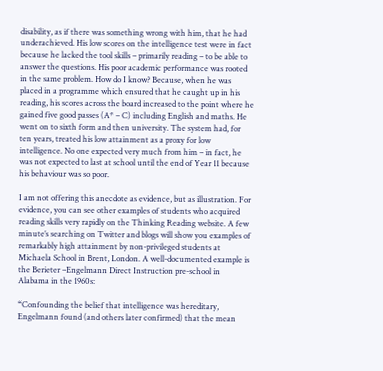disability, as if there was something wrong with him, that he had underachieved. His low scores on the intelligence test were in fact because he lacked the tool skills – primarily reading – to be able to answer the questions. His poor academic performance was rooted in the same problem. How do I know? Because, when he was placed in a programme which ensured that he caught up in his reading, his scores across the board increased to the point where he gained five good passes (A* – C) including English and maths. He went on to sixth form and then university. The system had, for ten years, treated his low attainment as a proxy for low intelligence. No one expected very much from him – in fact, he was not expected to last at school until the end of Year 11 because his behaviour was so poor.

I am not offering this anecdote as evidence, but as illustration. For evidence, you can see other examples of students who acquired reading skills very rapidly on the Thinking Reading website. A few minute’s searching on Twitter and blogs will show you examples of remarkably high attainment by non-privileged students at Michaela School in Brent, London. A well-documented example is the Berieter –Engelmann Direct Instruction pre-school in Alabama in the 1960s:

“Confounding the belief that intelligence was hereditary, Engelmann found (and others later confirmed) that the mean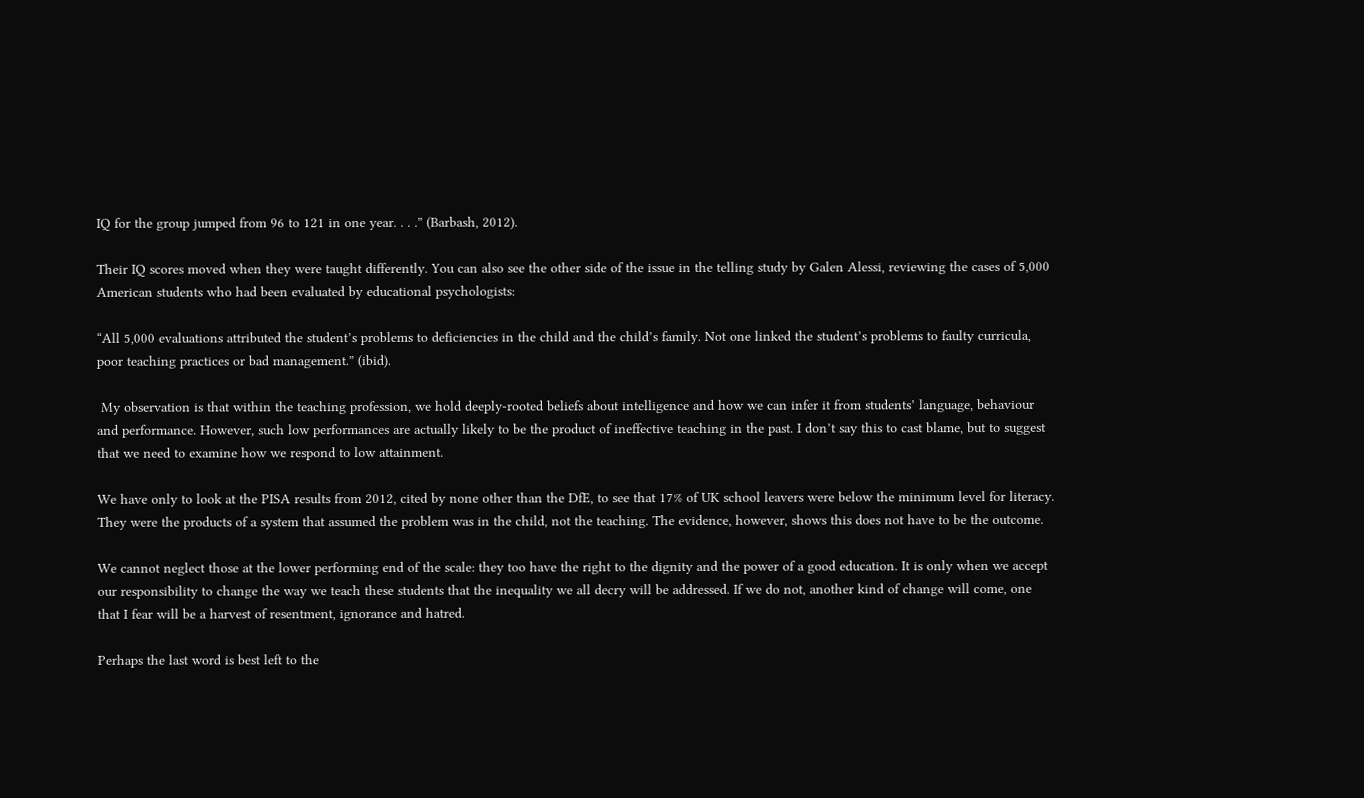IQ for the group jumped from 96 to 121 in one year. . . .” (Barbash, 2012).

Their IQ scores moved when they were taught differently. You can also see the other side of the issue in the telling study by Galen Alessi, reviewing the cases of 5,000 American students who had been evaluated by educational psychologists:

“All 5,000 evaluations attributed the student’s problems to deficiencies in the child and the child’s family. Not one linked the student’s problems to faulty curricula, poor teaching practices or bad management.” (ibid).

 My observation is that within the teaching profession, we hold deeply-rooted beliefs about intelligence and how we can infer it from students’ language, behaviour and performance. However, such low performances are actually likely to be the product of ineffective teaching in the past. I don’t say this to cast blame, but to suggest that we need to examine how we respond to low attainment.

We have only to look at the PISA results from 2012, cited by none other than the DfE, to see that 17% of UK school leavers were below the minimum level for literacy. They were the products of a system that assumed the problem was in the child, not the teaching. The evidence, however, shows this does not have to be the outcome.

We cannot neglect those at the lower performing end of the scale: they too have the right to the dignity and the power of a good education. It is only when we accept our responsibility to change the way we teach these students that the inequality we all decry will be addressed. If we do not, another kind of change will come, one that I fear will be a harvest of resentment, ignorance and hatred.

Perhaps the last word is best left to the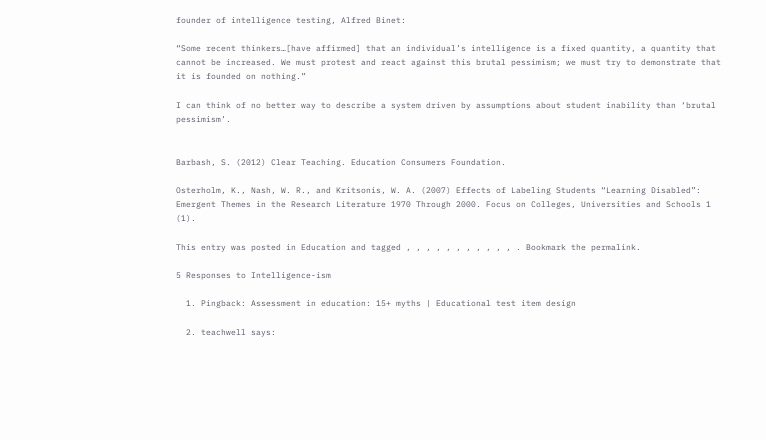founder of intelligence testing, Alfred Binet:

“Some recent thinkers…[have affirmed] that an individual’s intelligence is a fixed quantity, a quantity that cannot be increased. We must protest and react against this brutal pessimism; we must try to demonstrate that it is founded on nothing.”

I can think of no better way to describe a system driven by assumptions about student inability than ‘brutal pessimism’.


Barbash, S. (2012) Clear Teaching. Education Consumers Foundation.

Osterholm, K., Nash, W. R., and Kritsonis, W. A. (2007) Effects of Labeling Students “Learning Disabled”: Emergent Themes in the Research Literature 1970 Through 2000. Focus on Colleges, Universities and Schools 1 (1).

This entry was posted in Education and tagged , , , , , , , , , , , . Bookmark the permalink.

5 Responses to Intelligence-ism

  1. Pingback: Assessment in education: 15+ myths | Educational test item design

  2. teachwell says: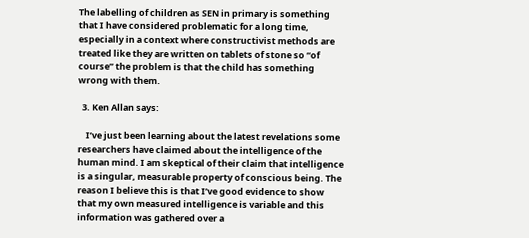The labelling of children as SEN in primary is something that I have considered problematic for a long time, especially in a context where constructivist methods are treated like they are written on tablets of stone so “of course” the problem is that the child has something wrong with them.

  3. Ken Allan says:

    I’ve just been learning about the latest revelations some researchers have claimed about the intelligence of the human mind. I am skeptical of their claim that intelligence is a singular, measurable property of conscious being. The reason I believe this is that I’ve good evidence to show that my own measured intelligence is variable and this information was gathered over a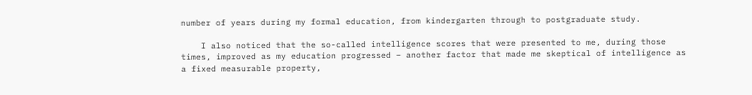number of years during my formal education, from kindergarten through to postgraduate study.

    I also noticed that the so-called intelligence scores that were presented to me, during those times, improved as my education progressed – another factor that made me skeptical of intelligence as a fixed measurable property,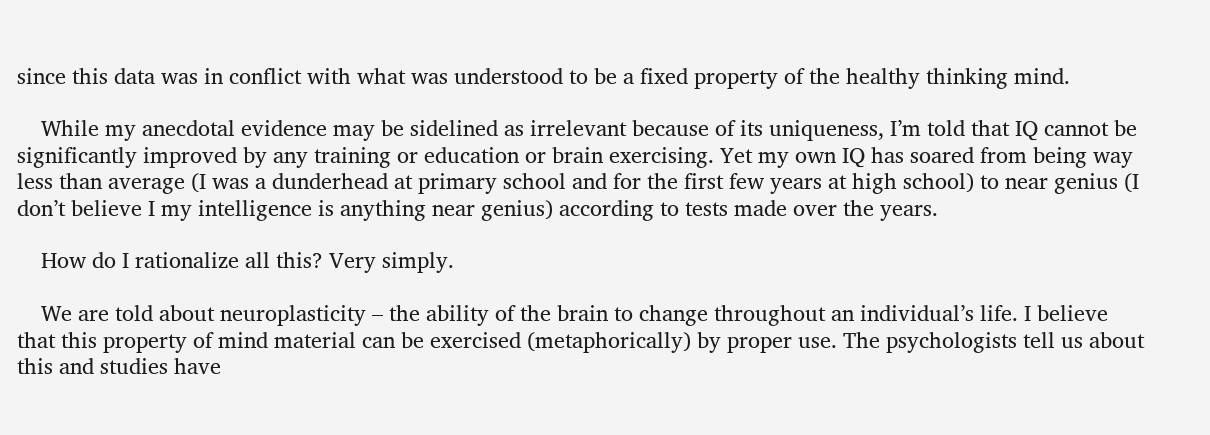since this data was in conflict with what was understood to be a fixed property of the healthy thinking mind.

    While my anecdotal evidence may be sidelined as irrelevant because of its uniqueness, I’m told that IQ cannot be significantly improved by any training or education or brain exercising. Yet my own IQ has soared from being way less than average (I was a dunderhead at primary school and for the first few years at high school) to near genius (I don’t believe I my intelligence is anything near genius) according to tests made over the years.

    How do I rationalize all this? Very simply.

    We are told about neuroplasticity – the ability of the brain to change throughout an individual’s life. I believe that this property of mind material can be exercised (metaphorically) by proper use. The psychologists tell us about this and studies have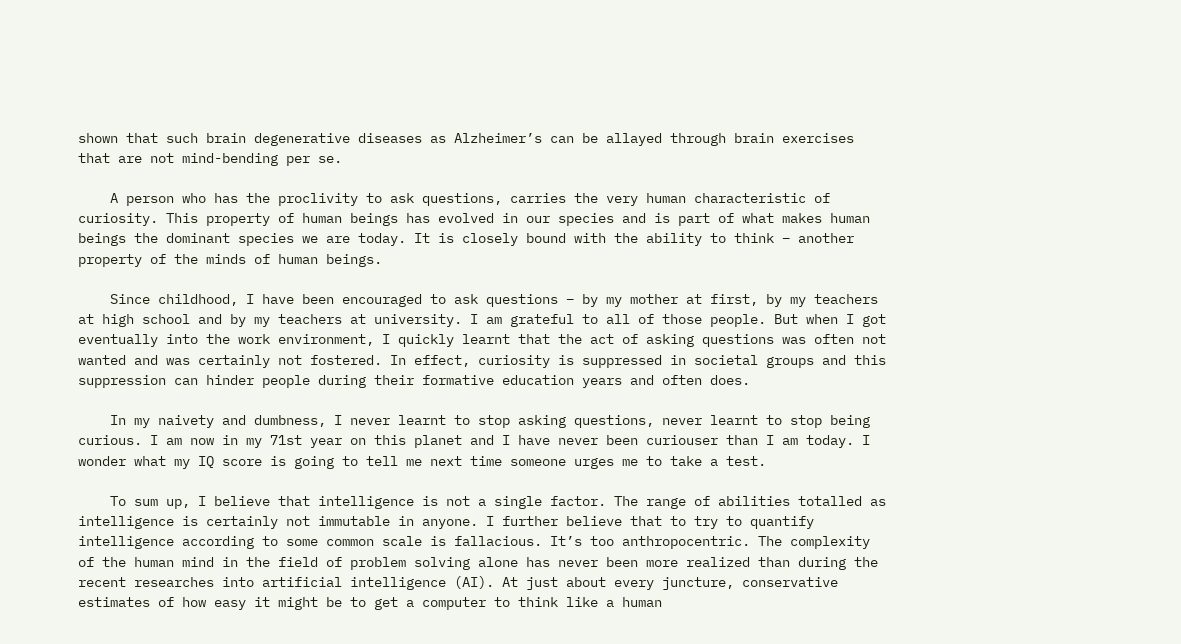shown that such brain degenerative diseases as Alzheimer’s can be allayed through brain exercises that are not mind-bending per se.

    A person who has the proclivity to ask questions, carries the very human characteristic of curiosity. This property of human beings has evolved in our species and is part of what makes human beings the dominant species we are today. It is closely bound with the ability to think – another property of the minds of human beings.

    Since childhood, I have been encouraged to ask questions – by my mother at first, by my teachers at high school and by my teachers at university. I am grateful to all of those people. But when I got eventually into the work environment, I quickly learnt that the act of asking questions was often not wanted and was certainly not fostered. In effect, curiosity is suppressed in societal groups and this suppression can hinder people during their formative education years and often does.

    In my naivety and dumbness, I never learnt to stop asking questions, never learnt to stop being curious. I am now in my 71st year on this planet and I have never been curiouser than I am today. I wonder what my IQ score is going to tell me next time someone urges me to take a test.

    To sum up, I believe that intelligence is not a single factor. The range of abilities totalled as intelligence is certainly not immutable in anyone. I further believe that to try to quantify intelligence according to some common scale is fallacious. It’s too anthropocentric. The complexity of the human mind in the field of problem solving alone has never been more realized than during the recent researches into artificial intelligence (AI). At just about every juncture, conservative estimates of how easy it might be to get a computer to think like a human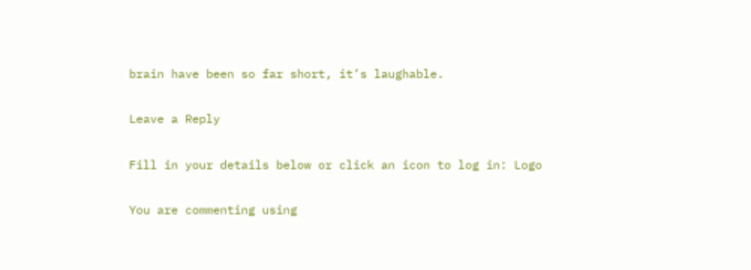brain have been so far short, it’s laughable.

Leave a Reply

Fill in your details below or click an icon to log in: Logo

You are commenting using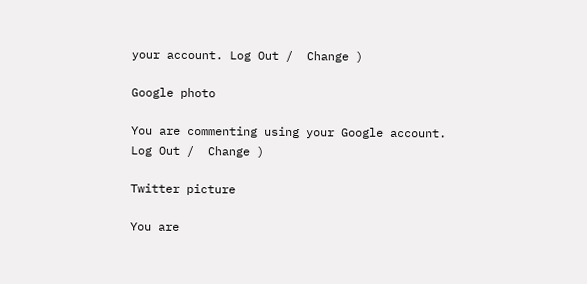your account. Log Out /  Change )

Google photo

You are commenting using your Google account. Log Out /  Change )

Twitter picture

You are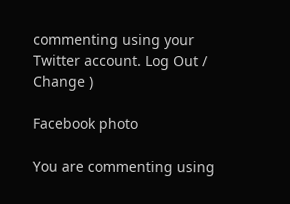commenting using your Twitter account. Log Out /  Change )

Facebook photo

You are commenting using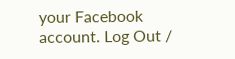your Facebook account. Log Out /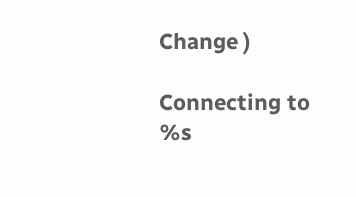Change )

Connecting to %s